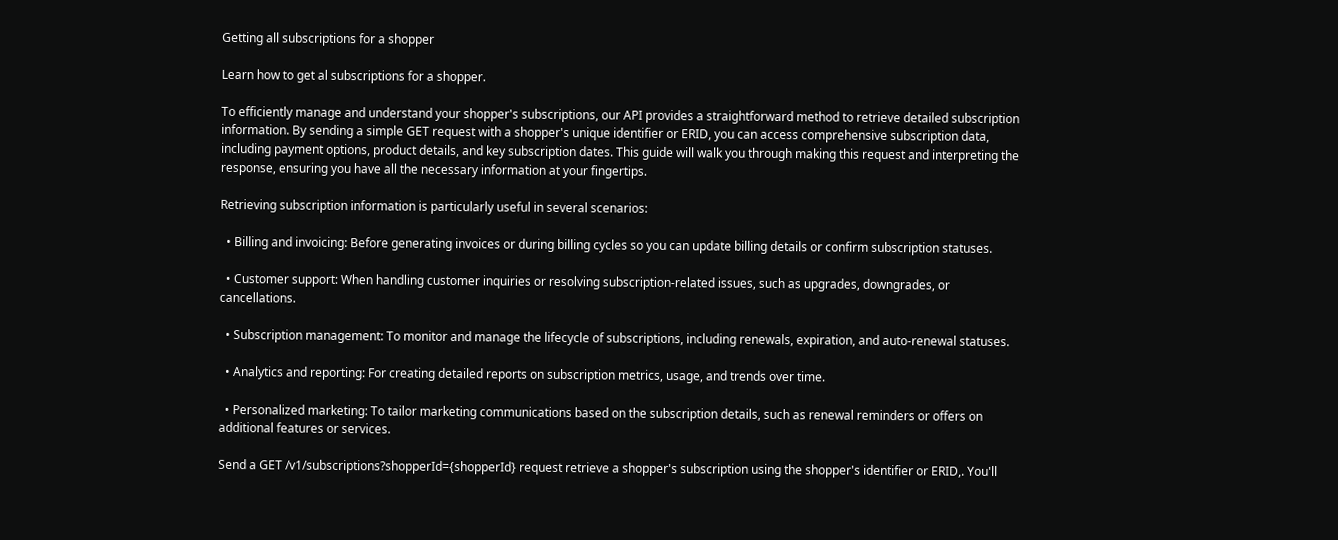Getting all subscriptions for a shopper

Learn how to get al subscriptions for a shopper.

To efficiently manage and understand your shopper's subscriptions, our API provides a straightforward method to retrieve detailed subscription information. By sending a simple GET request with a shopper's unique identifier or ERID, you can access comprehensive subscription data, including payment options, product details, and key subscription dates. This guide will walk you through making this request and interpreting the response, ensuring you have all the necessary information at your fingertips.

Retrieving subscription information is particularly useful in several scenarios:

  • Billing and invoicing: Before generating invoices or during billing cycles so you can update billing details or confirm subscription statuses.

  • Customer support: When handling customer inquiries or resolving subscription-related issues, such as upgrades, downgrades, or cancellations.

  • Subscription management: To monitor and manage the lifecycle of subscriptions, including renewals, expiration, and auto-renewal statuses.

  • Analytics and reporting: For creating detailed reports on subscription metrics, usage, and trends over time.

  • Personalized marketing: To tailor marketing communications based on the subscription details, such as renewal reminders or offers on additional features or services.

Send a GET /v1/subscriptions?shopperId={shopperId} request retrieve a shopper's subscription using the shopper's identifier or ERID,. You'll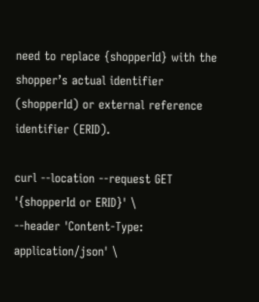need to replace {shopperId} with the shopper’s actual identifier (shopperId) or external reference identifier (ERID).

curl --location --request GET '{shopperId or ERID}' \
--header 'Content-Type: application/json' \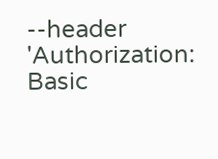--header 'Authorization: Basic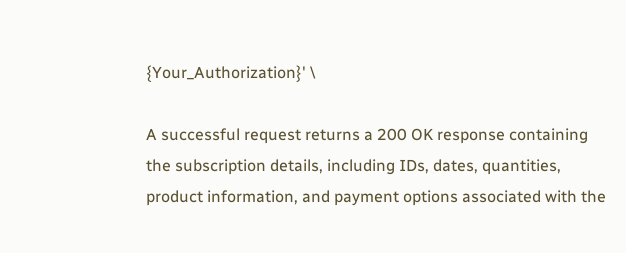{Your_Authorization}' \

A successful request returns a 200 OK response containing the subscription details, including IDs, dates, quantities, product information, and payment options associated with the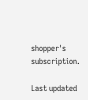shopper's subscription.

Last updated